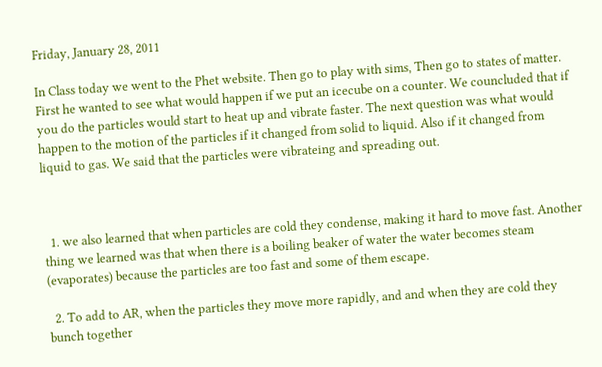Friday, January 28, 2011

In Class today we went to the Phet website. Then go to play with sims, Then go to states of matter. First he wanted to see what would happen if we put an icecube on a counter. We councluded that if you do the particles would start to heat up and vibrate faster. The next question was what would happen to the motion of the particles if it changed from solid to liquid. Also if it changed from liquid to gas. We said that the particles were vibrateing and spreading out.



  1. we also learned that when particles are cold they condense, making it hard to move fast. Another thing we learned was that when there is a boiling beaker of water the water becomes steam (evaporates) because the particles are too fast and some of them escape.

  2. To add to AR, when the particles they move more rapidly, and and when they are cold they bunch together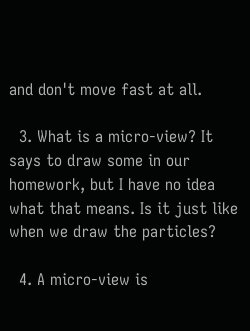and don't move fast at all.

  3. What is a micro-view? It says to draw some in our homework, but I have no idea what that means. Is it just like when we draw the particles?

  4. A micro-view is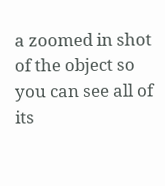a zoomed in shot of the object so you can see all of its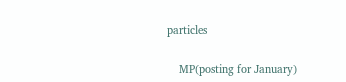particles

    MP(posting for January)